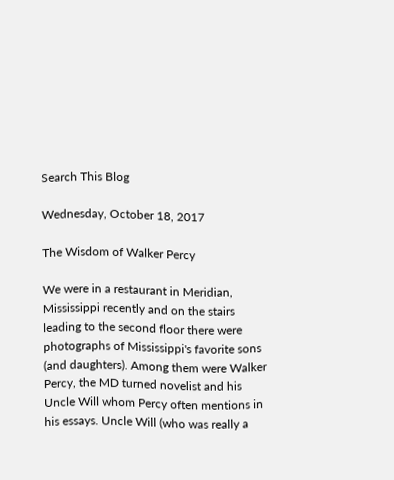Search This Blog

Wednesday, October 18, 2017

The Wisdom of Walker Percy

We were in a restaurant in Meridian, Mississippi recently and on the stairs leading to the second floor there were photographs of Mississippi's favorite sons (and daughters). Among them were Walker Percy, the MD turned novelist and his Uncle Will whom Percy often mentions in his essays. Uncle Will (who was really a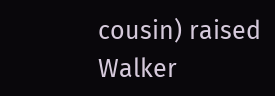cousin) raised Walker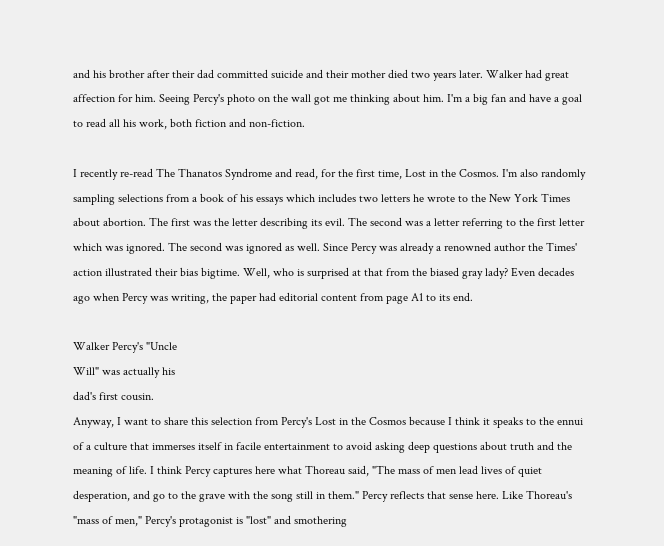and his brother after their dad committed suicide and their mother died two years later. Walker had great affection for him. Seeing Percy's photo on the wall got me thinking about him. I'm a big fan and have a goal to read all his work, both fiction and non-fiction.

I recently re-read The Thanatos Syndrome and read, for the first time, Lost in the Cosmos. I'm also randomly sampling selections from a book of his essays which includes two letters he wrote to the New York Times about abortion. The first was the letter describing its evil. The second was a letter referring to the first letter which was ignored. The second was ignored as well. Since Percy was already a renowned author the Times' action illustrated their bias bigtime. Well, who is surprised at that from the biased gray lady? Even decades ago when Percy was writing, the paper had editorial content from page A1 to its end.

Walker Percy's "Uncle
Will" was actually his
dad's first cousin.
Anyway, I want to share this selection from Percy's Lost in the Cosmos because I think it speaks to the ennui of a culture that immerses itself in facile entertainment to avoid asking deep questions about truth and the meaning of life. I think Percy captures here what Thoreau said, "The mass of men lead lives of quiet desperation, and go to the grave with the song still in them." Percy reflects that sense here. Like Thoreau's "mass of men," Percy's protagonist is "lost" and smothering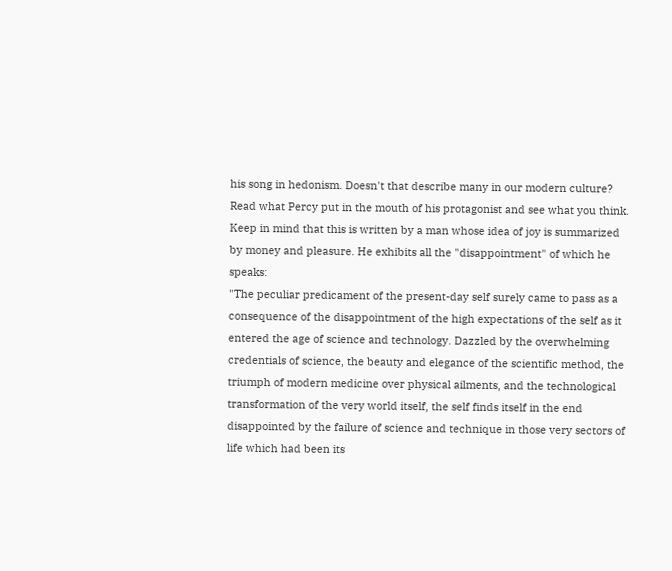his song in hedonism. Doesn't that describe many in our modern culture? Read what Percy put in the mouth of his protagonist and see what you think. Keep in mind that this is written by a man whose idea of joy is summarized by money and pleasure. He exhibits all the "disappointment" of which he speaks:
"The peculiar predicament of the present-day self surely came to pass as a consequence of the disappointment of the high expectations of the self as it entered the age of science and technology. Dazzled by the overwhelming credentials of science, the beauty and elegance of the scientific method, the triumph of modern medicine over physical ailments, and the technological transformation of the very world itself, the self finds itself in the end disappointed by the failure of science and technique in those very sectors of life which had been its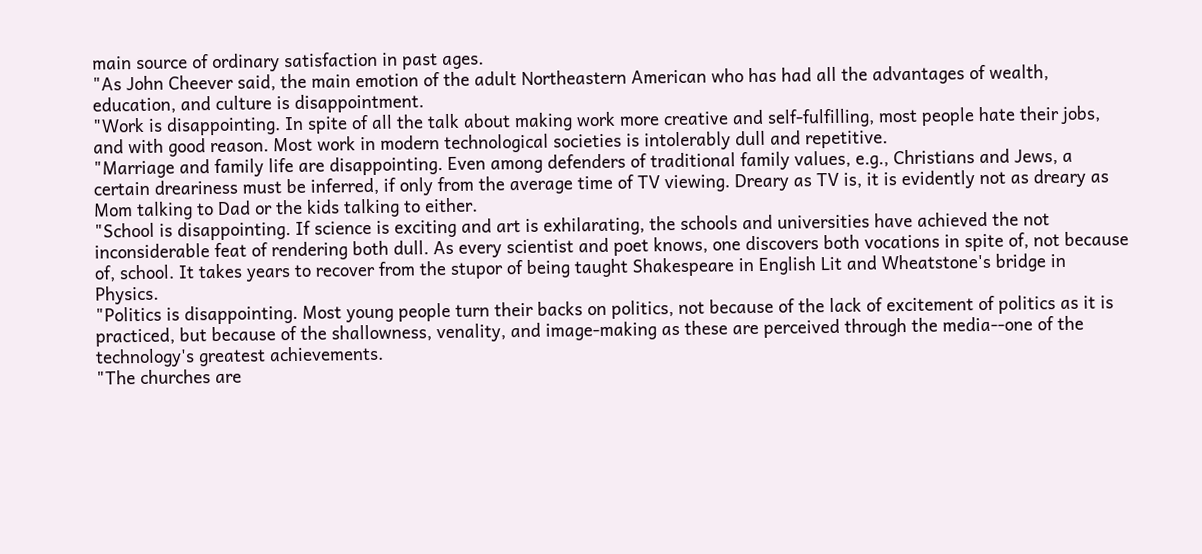main source of ordinary satisfaction in past ages.
"As John Cheever said, the main emotion of the adult Northeastern American who has had all the advantages of wealth, education, and culture is disappointment.
"Work is disappointing. In spite of all the talk about making work more creative and self-fulfilling, most people hate their jobs, and with good reason. Most work in modern technological societies is intolerably dull and repetitive.
"Marriage and family life are disappointing. Even among defenders of traditional family values, e.g., Christians and Jews, a certain dreariness must be inferred, if only from the average time of TV viewing. Dreary as TV is, it is evidently not as dreary as Mom talking to Dad or the kids talking to either.
"School is disappointing. If science is exciting and art is exhilarating, the schools and universities have achieved the not inconsiderable feat of rendering both dull. As every scientist and poet knows, one discovers both vocations in spite of, not because of, school. It takes years to recover from the stupor of being taught Shakespeare in English Lit and Wheatstone's bridge in Physics.
"Politics is disappointing. Most young people turn their backs on politics, not because of the lack of excitement of politics as it is practiced, but because of the shallowness, venality, and image-making as these are perceived through the media--one of the technology's greatest achievements.
"The churches are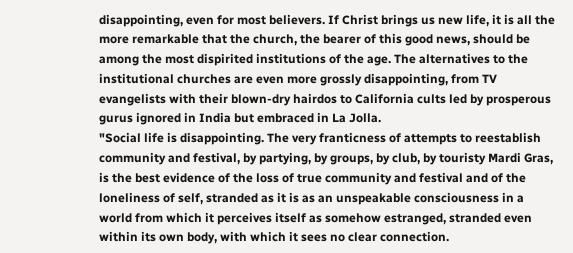disappointing, even for most believers. If Christ brings us new life, it is all the more remarkable that the church, the bearer of this good news, should be among the most dispirited institutions of the age. The alternatives to the institutional churches are even more grossly disappointing, from TV evangelists with their blown-dry hairdos to California cults led by prosperous gurus ignored in India but embraced in La Jolla.
"Social life is disappointing. The very franticness of attempts to reestablish community and festival, by partying, by groups, by club, by touristy Mardi Gras, is the best evidence of the loss of true community and festival and of the loneliness of self, stranded as it is as an unspeakable consciousness in a world from which it perceives itself as somehow estranged, stranded even within its own body, with which it sees no clear connection.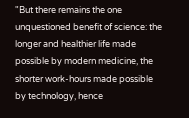"But there remains the one unquestioned benefit of science: the longer and healthier life made possible by modern medicine, the shorter work-hours made possible by technology, hence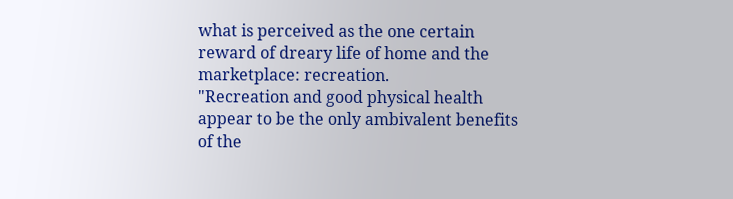what is perceived as the one certain reward of dreary life of home and the marketplace: recreation.
"Recreation and good physical health appear to be the only ambivalent benefits of the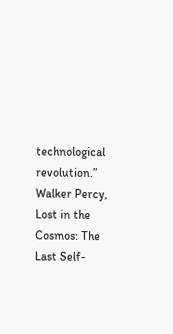technological revolution.”
Walker Percy, Lost in the Cosmos: The Last Self-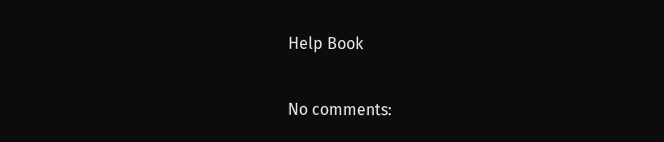Help Book

No comments: